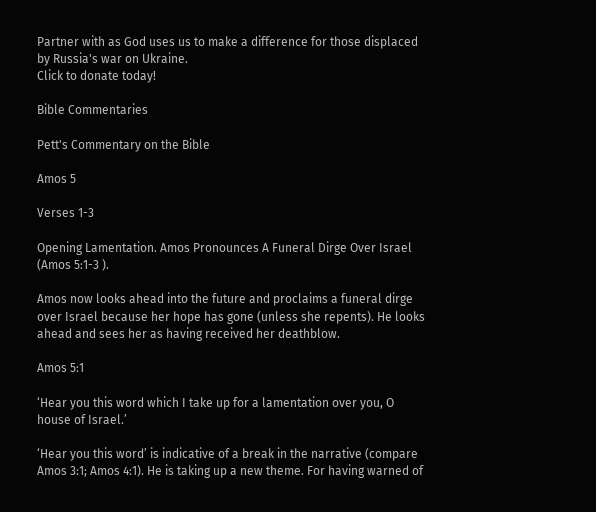Partner with as God uses us to make a difference for those displaced by Russia's war on Ukraine.
Click to donate today!

Bible Commentaries

Pett's Commentary on the Bible

Amos 5

Verses 1-3

Opening Lamentation. Amos Pronounces A Funeral Dirge Over Israel (Amos 5:1-3 ).

Amos now looks ahead into the future and proclaims a funeral dirge over Israel because her hope has gone (unless she repents). He looks ahead and sees her as having received her deathblow.

Amos 5:1

‘Hear you this word which I take up for a lamentation over you, O house of Israel.’

‘Hear you this word’ is indicative of a break in the narrative (compare Amos 3:1; Amos 4:1). He is taking up a new theme. For having warned of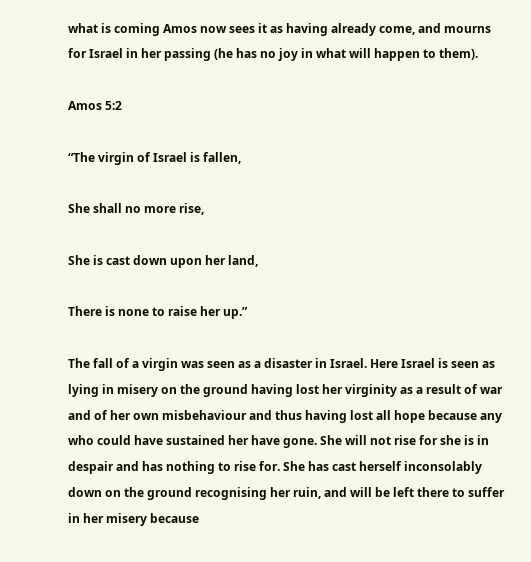what is coming Amos now sees it as having already come, and mourns for Israel in her passing (he has no joy in what will happen to them).

Amos 5:2

“The virgin of Israel is fallen,

She shall no more rise,

She is cast down upon her land,

There is none to raise her up.”

The fall of a virgin was seen as a disaster in Israel. Here Israel is seen as lying in misery on the ground having lost her virginity as a result of war and of her own misbehaviour and thus having lost all hope because any who could have sustained her have gone. She will not rise for she is in despair and has nothing to rise for. She has cast herself inconsolably down on the ground recognising her ruin, and will be left there to suffer in her misery because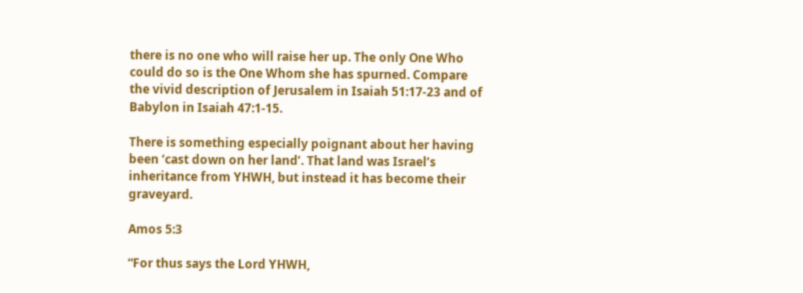there is no one who will raise her up. The only One Who could do so is the One Whom she has spurned. Compare the vivid description of Jerusalem in Isaiah 51:17-23 and of Babylon in Isaiah 47:1-15.

There is something especially poignant about her having been ‘cast down on her land’. That land was Israel’s inheritance from YHWH, but instead it has become their graveyard.

Amos 5:3

“For thus says the Lord YHWH,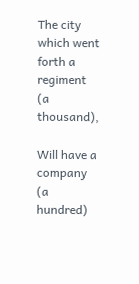The city which went forth a regiment (a thousand),

Will have a company (a hundred)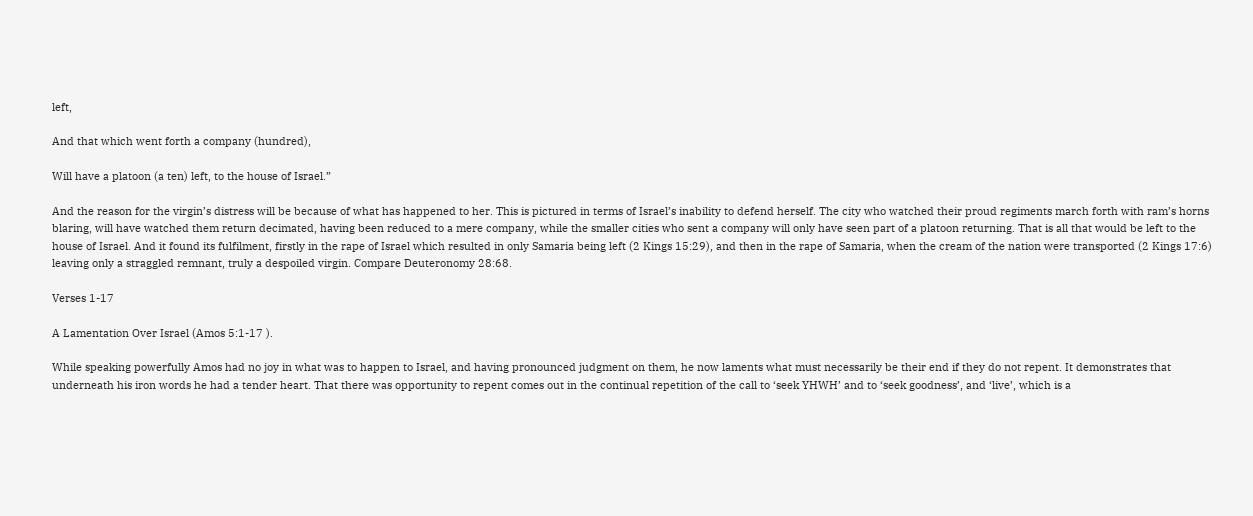left,

And that which went forth a company (hundred),

Will have a platoon (a ten) left, to the house of Israel.”

And the reason for the virgin’s distress will be because of what has happened to her. This is pictured in terms of Israel’s inability to defend herself. The city who watched their proud regiments march forth with ram’s horns blaring, will have watched them return decimated, having been reduced to a mere company, while the smaller cities who sent a company will only have seen part of a platoon returning. That is all that would be left to the house of Israel. And it found its fulfilment, firstly in the rape of Israel which resulted in only Samaria being left (2 Kings 15:29), and then in the rape of Samaria, when the cream of the nation were transported (2 Kings 17:6) leaving only a straggled remnant, truly a despoiled virgin. Compare Deuteronomy 28:68.

Verses 1-17

A Lamentation Over Israel (Amos 5:1-17 ).

While speaking powerfully Amos had no joy in what was to happen to Israel, and having pronounced judgment on them, he now laments what must necessarily be their end if they do not repent. It demonstrates that underneath his iron words he had a tender heart. That there was opportunity to repent comes out in the continual repetition of the call to ‘seek YHWH’ and to ‘seek goodness’, and ‘live’, which is a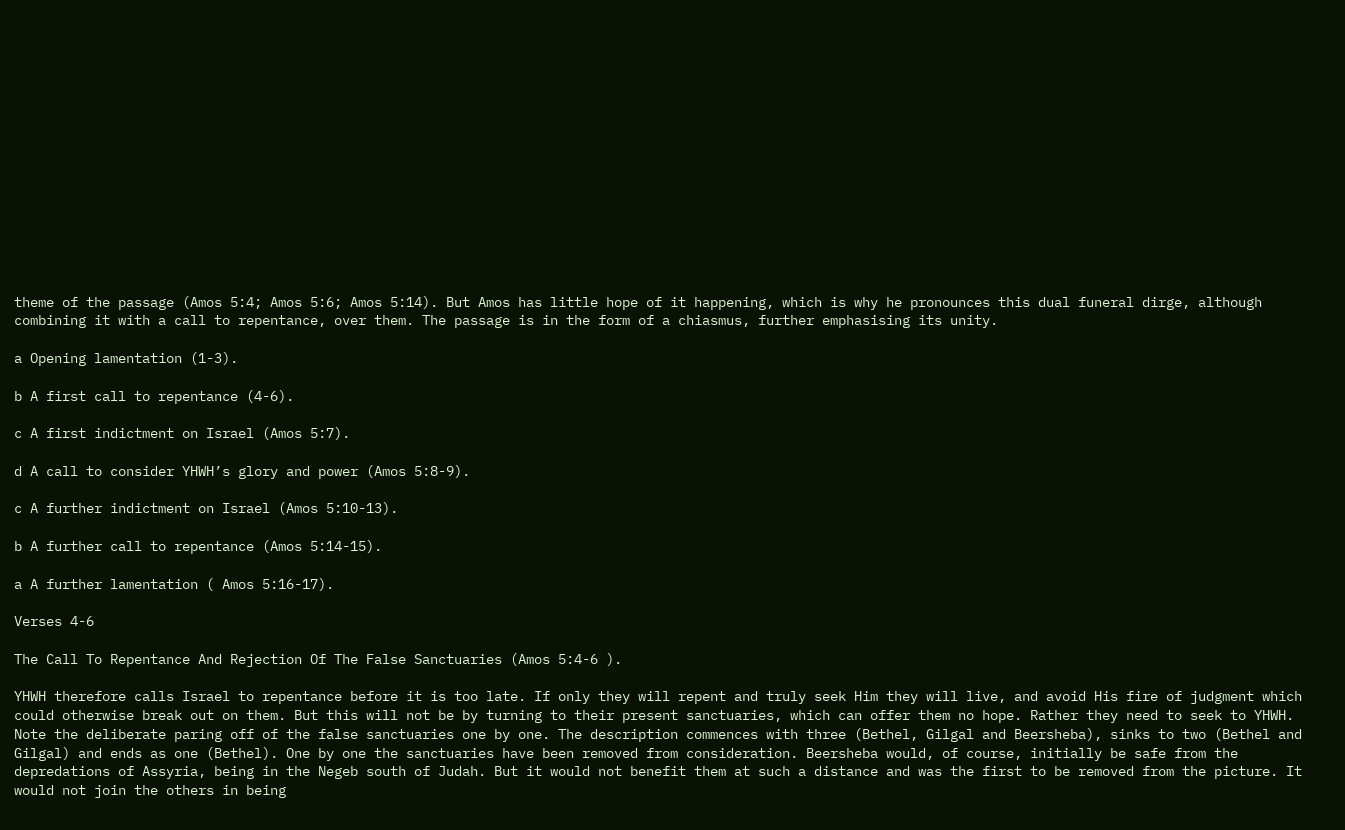theme of the passage (Amos 5:4; Amos 5:6; Amos 5:14). But Amos has little hope of it happening, which is why he pronounces this dual funeral dirge, although combining it with a call to repentance, over them. The passage is in the form of a chiasmus, further emphasising its unity.

a Opening lamentation (1-3).

b A first call to repentance (4-6).

c A first indictment on Israel (Amos 5:7).

d A call to consider YHWH’s glory and power (Amos 5:8-9).

c A further indictment on Israel (Amos 5:10-13).

b A further call to repentance (Amos 5:14-15).

a A further lamentation ( Amos 5:16-17).

Verses 4-6

The Call To Repentance And Rejection Of The False Sanctuaries (Amos 5:4-6 ).

YHWH therefore calls Israel to repentance before it is too late. If only they will repent and truly seek Him they will live, and avoid His fire of judgment which could otherwise break out on them. But this will not be by turning to their present sanctuaries, which can offer them no hope. Rather they need to seek to YHWH. Note the deliberate paring off of the false sanctuaries one by one. The description commences with three (Bethel, Gilgal and Beersheba), sinks to two (Bethel and Gilgal) and ends as one (Bethel). One by one the sanctuaries have been removed from consideration. Beersheba would, of course, initially be safe from the depredations of Assyria, being in the Negeb south of Judah. But it would not benefit them at such a distance and was the first to be removed from the picture. It would not join the others in being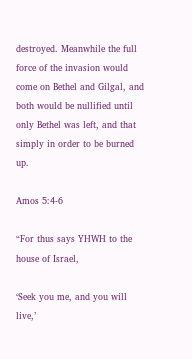destroyed. Meanwhile the full force of the invasion would come on Bethel and Gilgal, and both would be nullified until only Bethel was left, and that simply in order to be burned up.

Amos 5:4-6

“For thus says YHWH to the house of Israel,

‘Seek you me, and you will live,’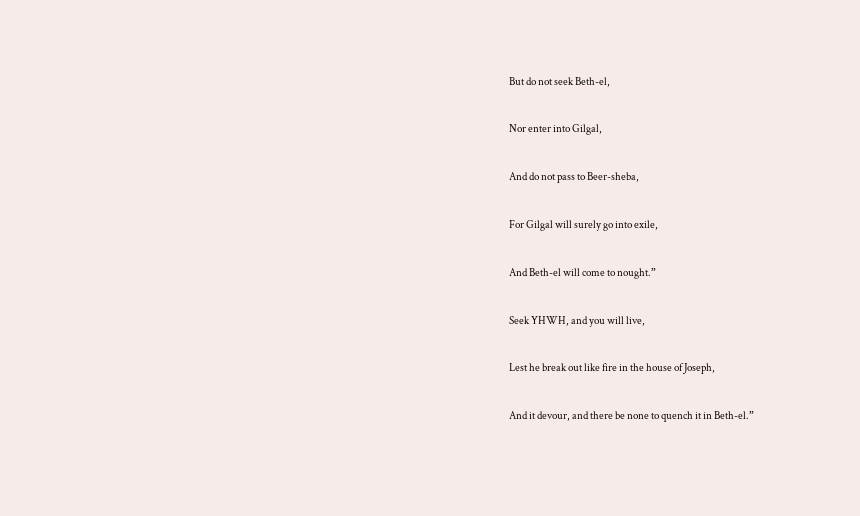But do not seek Beth-el,

Nor enter into Gilgal,

And do not pass to Beer-sheba,

For Gilgal will surely go into exile,

And Beth-el will come to nought.”

Seek YHWH, and you will live,

Lest he break out like fire in the house of Joseph,

And it devour, and there be none to quench it in Beth-el.”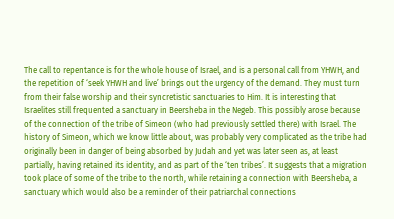The call to repentance is for the whole house of Israel, and is a personal call from YHWH, and the repetition of ‘seek YHWH and live’ brings out the urgency of the demand. They must turn from their false worship and their syncretistic sanctuaries to Him. It is interesting that Israelites still frequented a sanctuary in Beersheba in the Negeb. This possibly arose because of the connection of the tribe of Simeon (who had previously settled there) with Israel. The history of Simeon, which we know little about, was probably very complicated as the tribe had originally been in danger of being absorbed by Judah and yet was later seen as, at least partially, having retained its identity, and as part of the ‘ten tribes’. It suggests that a migration took place of some of the tribe to the north, while retaining a connection with Beersheba, a sanctuary which would also be a reminder of their patriarchal connections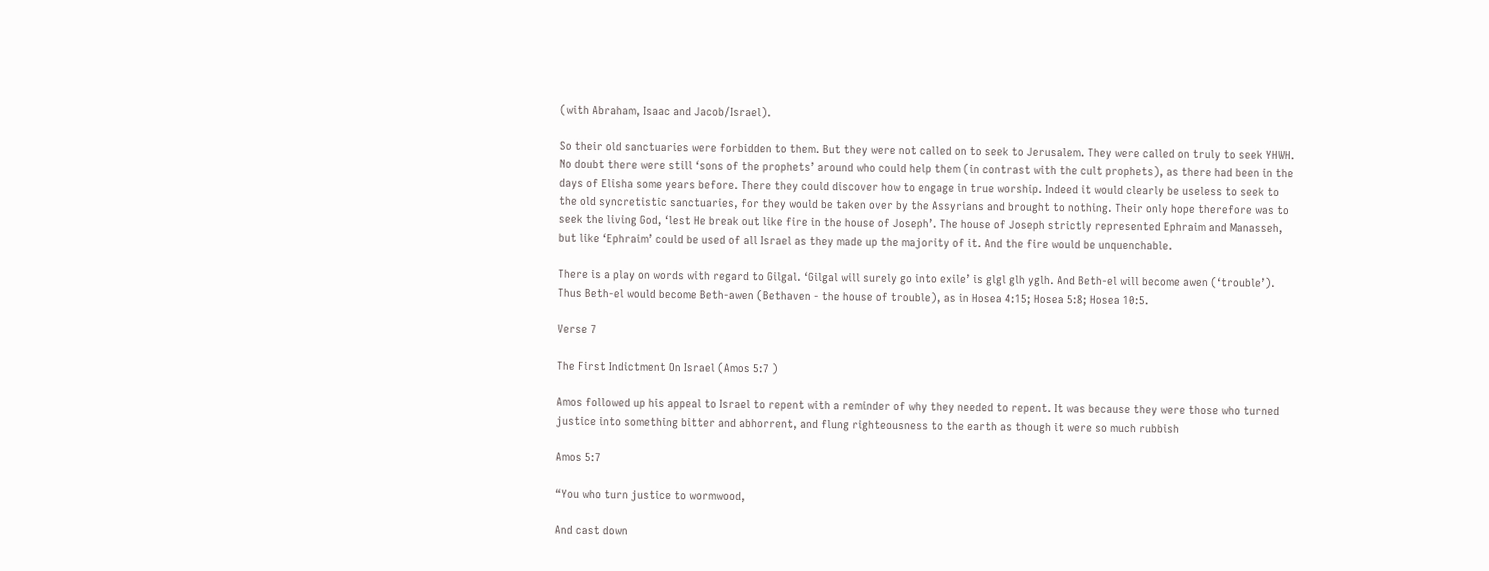(with Abraham, Isaac and Jacob/Israel).

So their old sanctuaries were forbidden to them. But they were not called on to seek to Jerusalem. They were called on truly to seek YHWH. No doubt there were still ‘sons of the prophets’ around who could help them (in contrast with the cult prophets), as there had been in the days of Elisha some years before. There they could discover how to engage in true worship. Indeed it would clearly be useless to seek to the old syncretistic sanctuaries, for they would be taken over by the Assyrians and brought to nothing. Their only hope therefore was to seek the living God, ‘lest He break out like fire in the house of Joseph’. The house of Joseph strictly represented Ephraim and Manasseh, but like ‘Ephraim’ could be used of all Israel as they made up the majority of it. And the fire would be unquenchable.

There is a play on words with regard to Gilgal. ‘Gilgal will surely go into exile’ is glgl glh yglh. And Beth-el will become awen (‘trouble’). Thus Beth-el would become Beth-awen (Bethaven - the house of trouble), as in Hosea 4:15; Hosea 5:8; Hosea 10:5.

Verse 7

The First Indictment On Israel (Amos 5:7 )

Amos followed up his appeal to Israel to repent with a reminder of why they needed to repent. It was because they were those who turned justice into something bitter and abhorrent, and flung righteousness to the earth as though it were so much rubbish

Amos 5:7

“You who turn justice to wormwood,

And cast down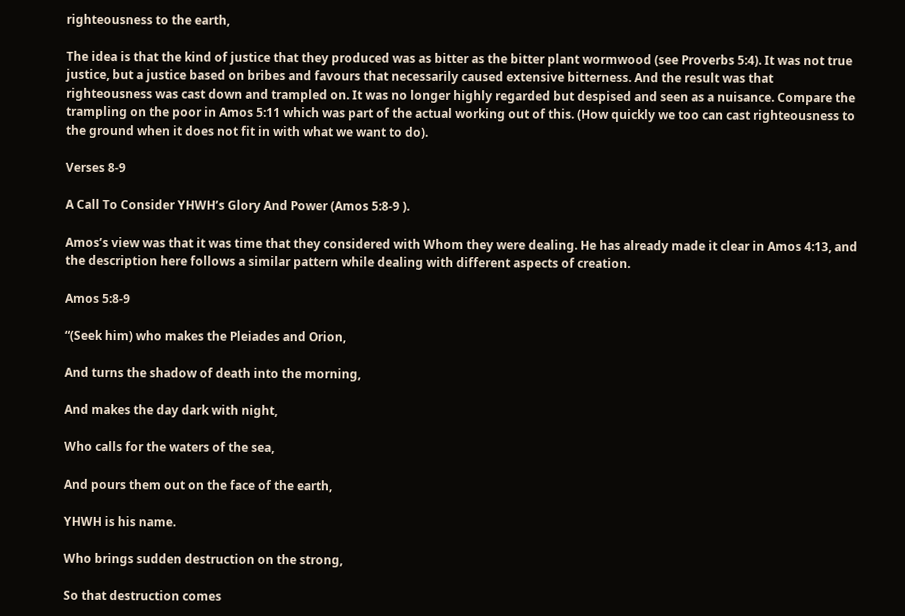righteousness to the earth,

The idea is that the kind of justice that they produced was as bitter as the bitter plant wormwood (see Proverbs 5:4). It was not true justice, but a justice based on bribes and favours that necessarily caused extensive bitterness. And the result was that righteousness was cast down and trampled on. It was no longer highly regarded but despised and seen as a nuisance. Compare the trampling on the poor in Amos 5:11 which was part of the actual working out of this. (How quickly we too can cast righteousness to the ground when it does not fit in with what we want to do).

Verses 8-9

A Call To Consider YHWH’s Glory And Power (Amos 5:8-9 ).

Amos’s view was that it was time that they considered with Whom they were dealing. He has already made it clear in Amos 4:13, and the description here follows a similar pattern while dealing with different aspects of creation.

Amos 5:8-9

“(Seek him) who makes the Pleiades and Orion,

And turns the shadow of death into the morning,

And makes the day dark with night,

Who calls for the waters of the sea,

And pours them out on the face of the earth,

YHWH is his name.

Who brings sudden destruction on the strong,

So that destruction comes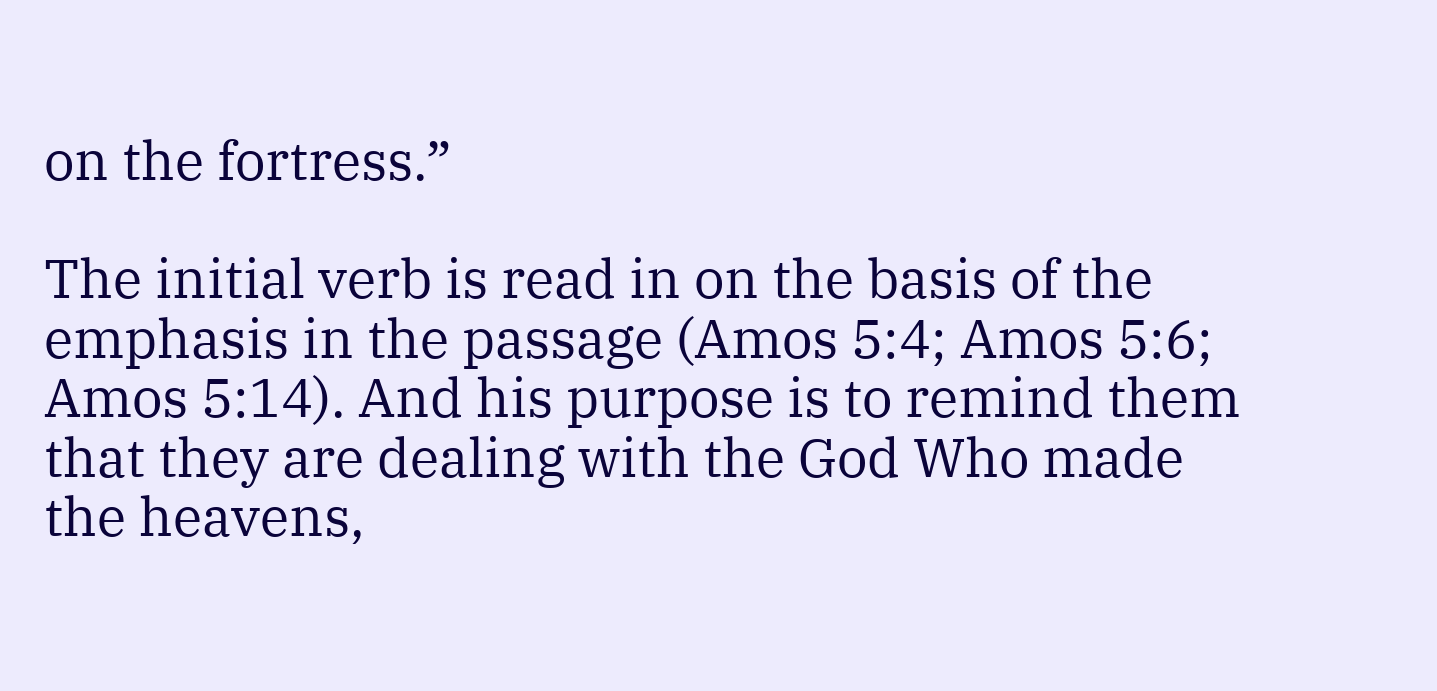on the fortress.”

The initial verb is read in on the basis of the emphasis in the passage (Amos 5:4; Amos 5:6; Amos 5:14). And his purpose is to remind them that they are dealing with the God Who made the heavens,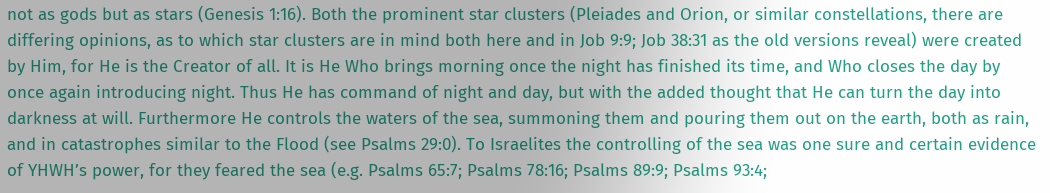not as gods but as stars (Genesis 1:16). Both the prominent star clusters (Pleiades and Orion, or similar constellations, there are differing opinions, as to which star clusters are in mind both here and in Job 9:9; Job 38:31 as the old versions reveal) were created by Him, for He is the Creator of all. It is He Who brings morning once the night has finished its time, and Who closes the day by once again introducing night. Thus He has command of night and day, but with the added thought that He can turn the day into darkness at will. Furthermore He controls the waters of the sea, summoning them and pouring them out on the earth, both as rain, and in catastrophes similar to the Flood (see Psalms 29:0). To Israelites the controlling of the sea was one sure and certain evidence of YHWH’s power, for they feared the sea (e.g. Psalms 65:7; Psalms 78:16; Psalms 89:9; Psalms 93:4;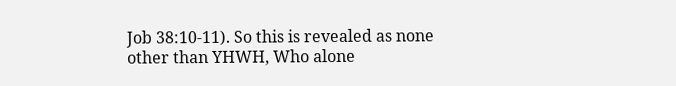Job 38:10-11). So this is revealed as none other than YHWH, Who alone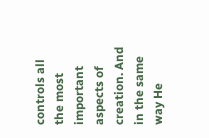controls all the most important aspects of creation. And in the same way He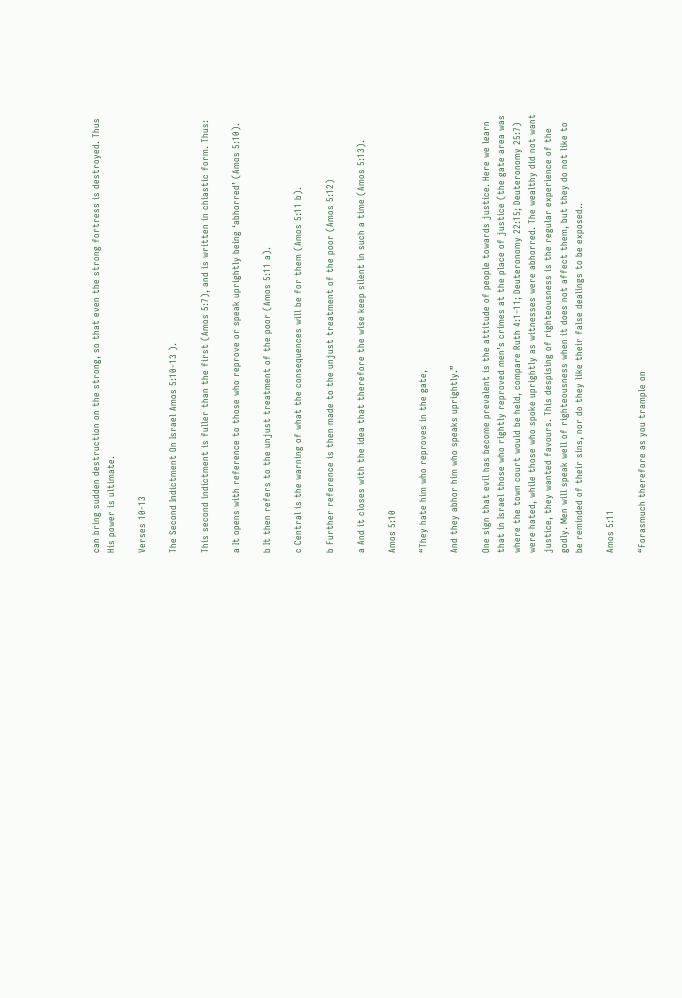can bring sudden destruction on the strong, so that even the strong fortress is destroyed. Thus His power is ultimate.

Verses 10-13

The Second Indictment On Israel Amos 5:10-13 ).

This second indictment is fuller than the first (Amos 5:7), and is written in chiastic form. Thus:

a It opens with reference to those who reprove or speak uprightly being ‘abhorred’ (Amos 5:10).

b It then refers to the unjust treatment of the poor (Amos 5:11 a).

c Central is the warning of what the consequences will be for them (Amos 5:11 b).

b Further reference is then made to the unjust treatment of the poor (Amos 5:12)

a And it closes with the idea that therefore the wise keep silent in such a time (Amos 5:13).

Amos 5:10

“They hate him who reproves in the gate,

And they abhor him who speaks uprightly.”

One sign that evil has become prevalent is the attitude of people towards justice. Here we learn that in Israel those who rightly reproved men’s crimes at the place of justice (the gate area was where the town court would be held, compare Ruth 4:1-11; Deuteronomy 22:15; Deuteronomy 25:7) were hated, while those who spoke uprightly as witnesses were abhorred. The wealthy did not want justice, they wanted favours. This despising of righteousness is the regular experience of the godly. Men will speak well of righteousness when it does not affect them, but they do not like to be reminded of their sins, nor do they like their false dealings to be exposed..

Amos 5:11

“Forasmuch therefore as you trample on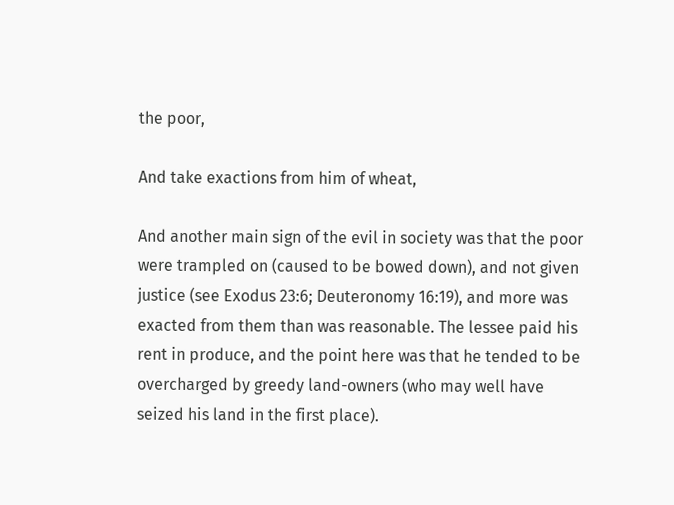the poor,

And take exactions from him of wheat,

And another main sign of the evil in society was that the poor were trampled on (caused to be bowed down), and not given justice (see Exodus 23:6; Deuteronomy 16:19), and more was exacted from them than was reasonable. The lessee paid his rent in produce, and the point here was that he tended to be overcharged by greedy land-owners (who may well have seized his land in the first place).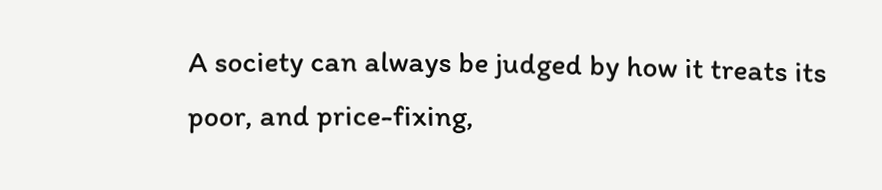A society can always be judged by how it treats its poor, and price-fixing,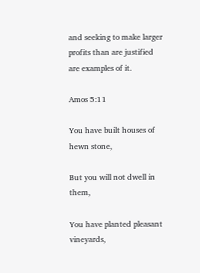and seeking to make larger profits than are justified are examples of it.

Amos 5:11

You have built houses of hewn stone,

But you will not dwell in them,

You have planted pleasant vineyards,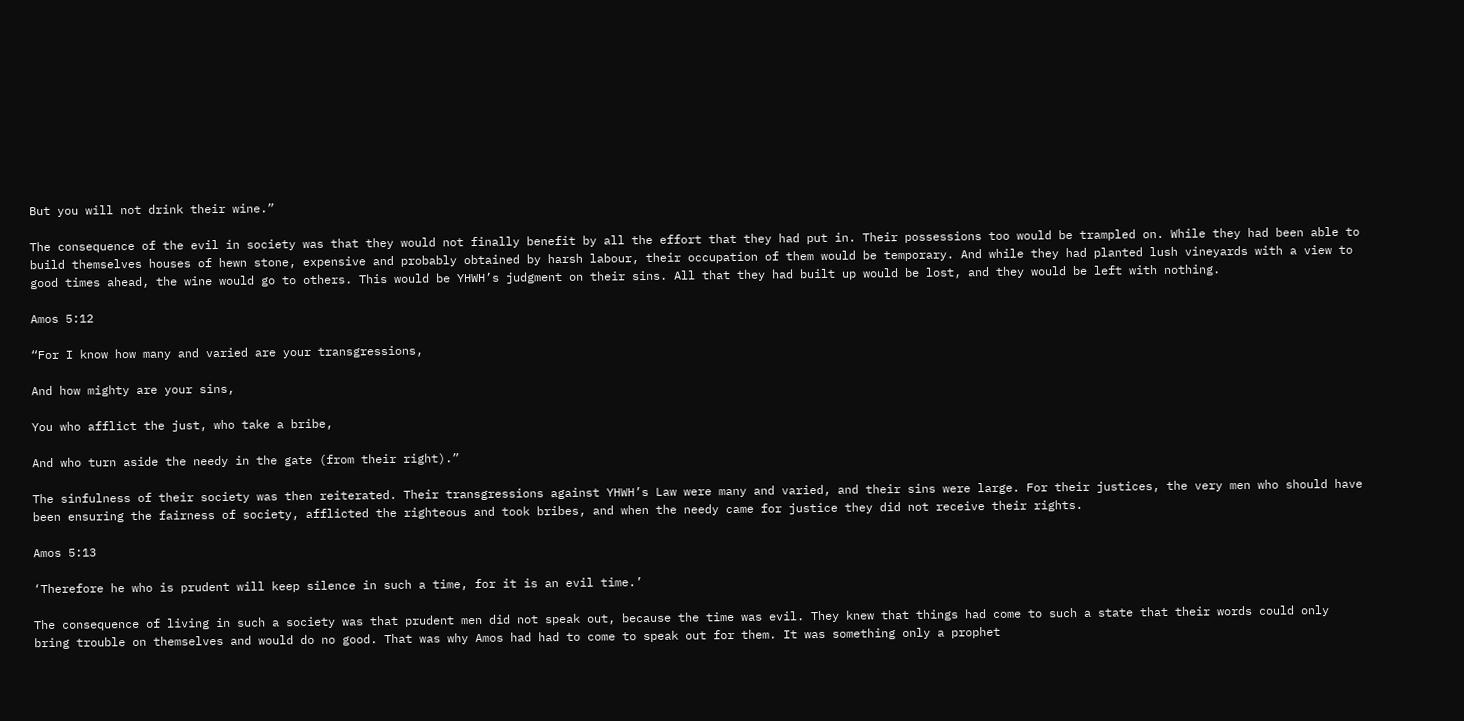But you will not drink their wine.”

The consequence of the evil in society was that they would not finally benefit by all the effort that they had put in. Their possessions too would be trampled on. While they had been able to build themselves houses of hewn stone, expensive and probably obtained by harsh labour, their occupation of them would be temporary. And while they had planted lush vineyards with a view to good times ahead, the wine would go to others. This would be YHWH’s judgment on their sins. All that they had built up would be lost, and they would be left with nothing.

Amos 5:12

“For I know how many and varied are your transgressions,

And how mighty are your sins,

You who afflict the just, who take a bribe,

And who turn aside the needy in the gate (from their right).”

The sinfulness of their society was then reiterated. Their transgressions against YHWH’s Law were many and varied, and their sins were large. For their justices, the very men who should have been ensuring the fairness of society, afflicted the righteous and took bribes, and when the needy came for justice they did not receive their rights.

Amos 5:13

‘Therefore he who is prudent will keep silence in such a time, for it is an evil time.’

The consequence of living in such a society was that prudent men did not speak out, because the time was evil. They knew that things had come to such a state that their words could only bring trouble on themselves and would do no good. That was why Amos had had to come to speak out for them. It was something only a prophet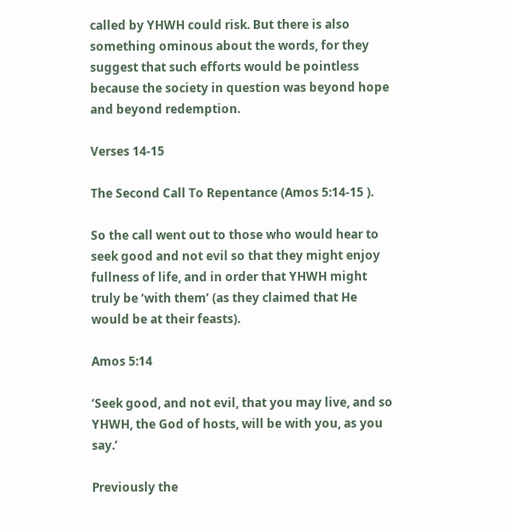called by YHWH could risk. But there is also something ominous about the words, for they suggest that such efforts would be pointless because the society in question was beyond hope and beyond redemption.

Verses 14-15

The Second Call To Repentance (Amos 5:14-15 ).

So the call went out to those who would hear to seek good and not evil so that they might enjoy fullness of life, and in order that YHWH might truly be ‘with them’ (as they claimed that He would be at their feasts).

Amos 5:14

‘Seek good, and not evil, that you may live, and so YHWH, the God of hosts, will be with you, as you say.’

Previously the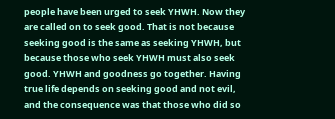people have been urged to seek YHWH. Now they are called on to seek good. That is not because seeking good is the same as seeking YHWH, but because those who seek YHWH must also seek good. YHWH and goodness go together. Having true life depends on seeking good and not evil, and the consequence was that those who did so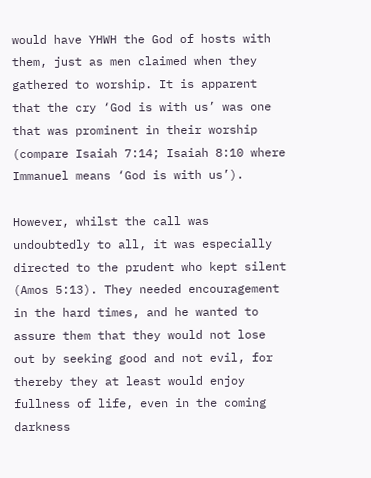would have YHWH the God of hosts with them, just as men claimed when they gathered to worship. It is apparent that the cry ‘God is with us’ was one that was prominent in their worship (compare Isaiah 7:14; Isaiah 8:10 where Immanuel means ‘God is with us’).

However, whilst the call was undoubtedly to all, it was especially directed to the prudent who kept silent (Amos 5:13). They needed encouragement in the hard times, and he wanted to assure them that they would not lose out by seeking good and not evil, for thereby they at least would enjoy fullness of life, even in the coming darkness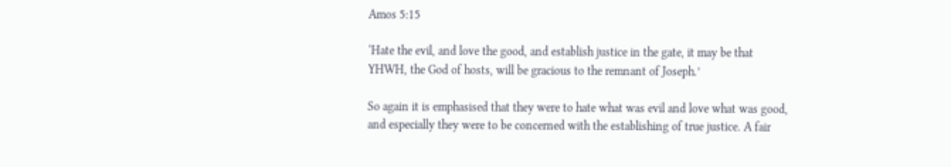Amos 5:15

‘Hate the evil, and love the good, and establish justice in the gate, it may be that YHWH, the God of hosts, will be gracious to the remnant of Joseph.’

So again it is emphasised that they were to hate what was evil and love what was good, and especially they were to be concerned with the establishing of true justice. A fair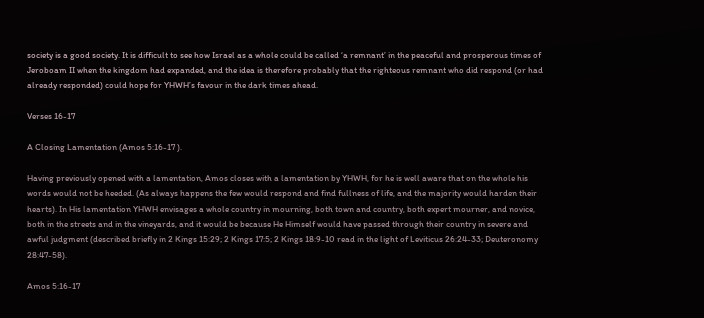society is a good society. It is difficult to see how Israel as a whole could be called ‘a remnant’ in the peaceful and prosperous times of Jeroboam II when the kingdom had expanded, and the idea is therefore probably that the righteous remnant who did respond (or had already responded) could hope for YHWH’s favour in the dark times ahead.

Verses 16-17

A Closing Lamentation (Amos 5:16-17 ).

Having previously opened with a lamentation, Amos closes with a lamentation by YHWH, for he is well aware that on the whole his words would not be heeded. (As always happens the few would respond and find fullness of life, and the majority would harden their hearts). In His lamentation YHWH envisages a whole country in mourning, both town and country, both expert mourner, and novice, both in the streets and in the vineyards, and it would be because He Himself would have passed through their country in severe and awful judgment (described briefly in 2 Kings 15:29; 2 Kings 17:5; 2 Kings 18:9-10 read in the light of Leviticus 26:24-33; Deuteronomy 28:47-58).

Amos 5:16-17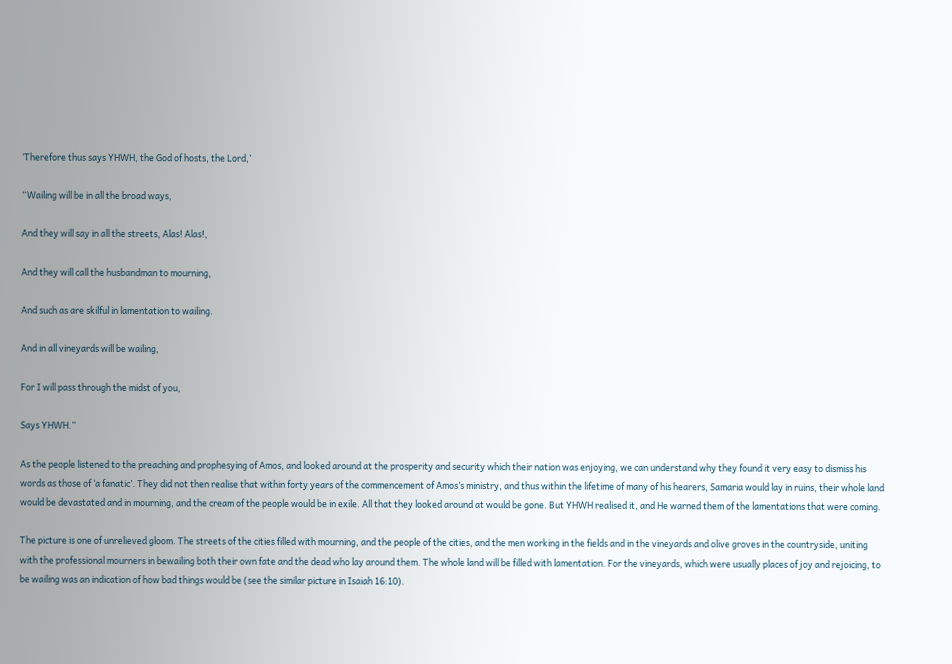‘Therefore thus says YHWH, the God of hosts, the Lord,’

“Wailing will be in all the broad ways,

And they will say in all the streets, Alas! Alas!,

And they will call the husbandman to mourning,

And such as are skilful in lamentation to wailing.

And in all vineyards will be wailing,

For I will pass through the midst of you,

Says YHWH.”

As the people listened to the preaching and prophesying of Amos, and looked around at the prosperity and security which their nation was enjoying, we can understand why they found it very easy to dismiss his words as those of ‘a fanatic’. They did not then realise that within forty years of the commencement of Amos’s ministry, and thus within the lifetime of many of his hearers, Samaria would lay in ruins, their whole land would be devastated and in mourning, and the cream of the people would be in exile. All that they looked around at would be gone. But YHWH realised it, and He warned them of the lamentations that were coming.

The picture is one of unrelieved gloom. The streets of the cities filled with mourning, and the people of the cities, and the men working in the fields and in the vineyards and olive groves in the countryside, uniting with the professional mourners in bewailing both their own fate and the dead who lay around them. The whole land will be filled with lamentation. For the vineyards, which were usually places of joy and rejoicing, to be wailing was an indication of how bad things would be (see the similar picture in Isaiah 16:10).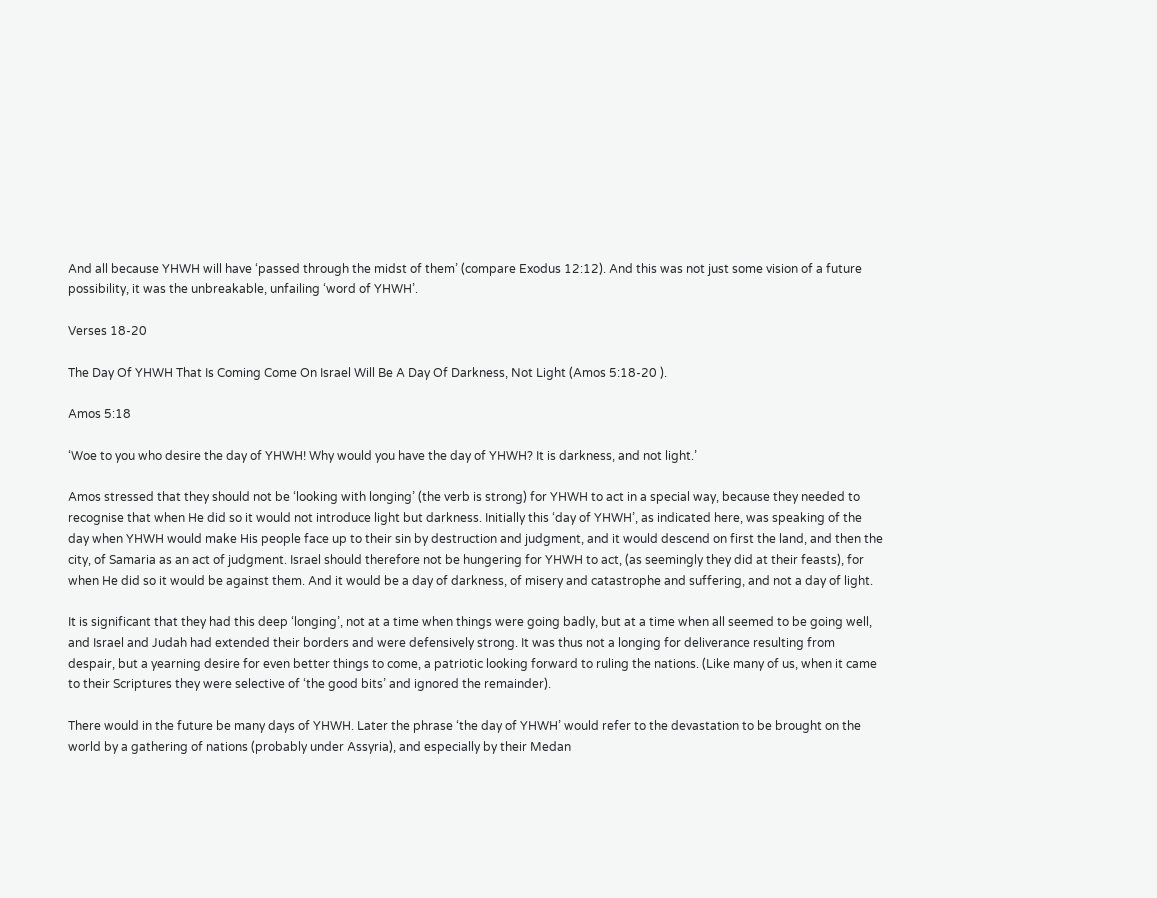And all because YHWH will have ‘passed through the midst of them’ (compare Exodus 12:12). And this was not just some vision of a future possibility, it was the unbreakable, unfailing ‘word of YHWH’.

Verses 18-20

The Day Of YHWH That Is Coming Come On Israel Will Be A Day Of Darkness, Not Light (Amos 5:18-20 ).

Amos 5:18

‘Woe to you who desire the day of YHWH! Why would you have the day of YHWH? It is darkness, and not light.’

Amos stressed that they should not be ‘looking with longing’ (the verb is strong) for YHWH to act in a special way, because they needed to recognise that when He did so it would not introduce light but darkness. Initially this ‘day of YHWH’, as indicated here, was speaking of the day when YHWH would make His people face up to their sin by destruction and judgment, and it would descend on first the land, and then the city, of Samaria as an act of judgment. Israel should therefore not be hungering for YHWH to act, (as seemingly they did at their feasts), for when He did so it would be against them. And it would be a day of darkness, of misery and catastrophe and suffering, and not a day of light.

It is significant that they had this deep ‘longing’, not at a time when things were going badly, but at a time when all seemed to be going well, and Israel and Judah had extended their borders and were defensively strong. It was thus not a longing for deliverance resulting from despair, but a yearning desire for even better things to come, a patriotic looking forward to ruling the nations. (Like many of us, when it came to their Scriptures they were selective of ‘the good bits’ and ignored the remainder).

There would in the future be many days of YHWH. Later the phrase ‘the day of YHWH’ would refer to the devastation to be brought on the world by a gathering of nations (probably under Assyria), and especially by their Medan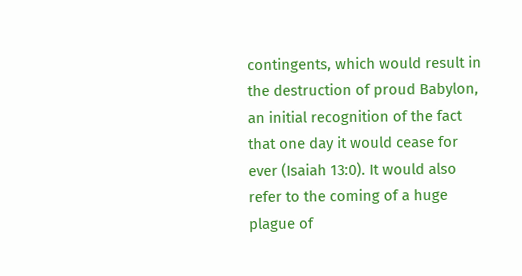contingents, which would result in the destruction of proud Babylon, an initial recognition of the fact that one day it would cease for ever (Isaiah 13:0). It would also refer to the coming of a huge plague of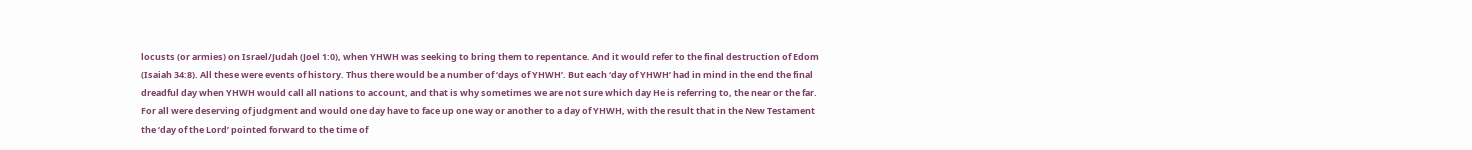locusts (or armies) on Israel/Judah (Joel 1:0), when YHWH was seeking to bring them to repentance. And it would refer to the final destruction of Edom (Isaiah 34:8). All these were events of history. Thus there would be a number of ‘days of YHWH’. But each ‘day of YHWH’ had in mind in the end the final dreadful day when YHWH would call all nations to account, and that is why sometimes we are not sure which day He is referring to, the near or the far. For all were deserving of judgment and would one day have to face up one way or another to a day of YHWH, with the result that in the New Testament the ‘day of the Lord’ pointed forward to the time of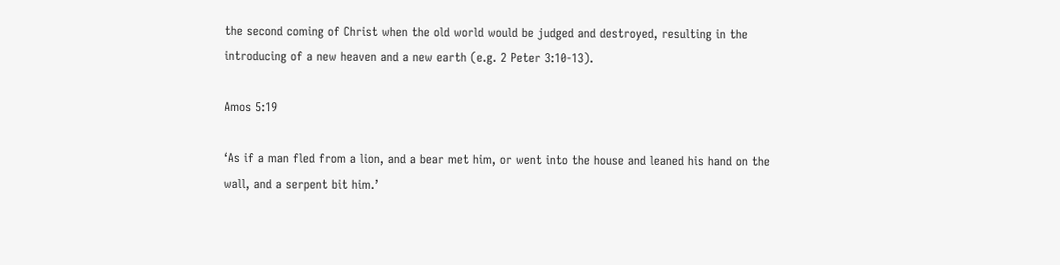the second coming of Christ when the old world would be judged and destroyed, resulting in the introducing of a new heaven and a new earth (e.g. 2 Peter 3:10-13).

Amos 5:19

‘As if a man fled from a lion, and a bear met him, or went into the house and leaned his hand on the wall, and a serpent bit him.’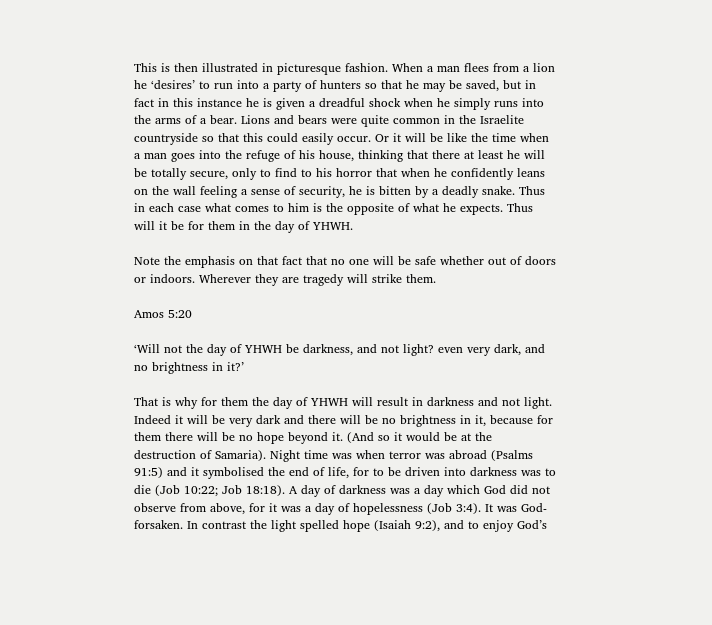This is then illustrated in picturesque fashion. When a man flees from a lion he ‘desires’ to run into a party of hunters so that he may be saved, but in fact in this instance he is given a dreadful shock when he simply runs into the arms of a bear. Lions and bears were quite common in the Israelite countryside so that this could easily occur. Or it will be like the time when a man goes into the refuge of his house, thinking that there at least he will be totally secure, only to find to his horror that when he confidently leans on the wall feeling a sense of security, he is bitten by a deadly snake. Thus in each case what comes to him is the opposite of what he expects. Thus will it be for them in the day of YHWH.

Note the emphasis on that fact that no one will be safe whether out of doors or indoors. Wherever they are tragedy will strike them.

Amos 5:20

‘Will not the day of YHWH be darkness, and not light? even very dark, and no brightness in it?’

That is why for them the day of YHWH will result in darkness and not light. Indeed it will be very dark and there will be no brightness in it, because for them there will be no hope beyond it. (And so it would be at the destruction of Samaria). Night time was when terror was abroad (Psalms 91:5) and it symbolised the end of life, for to be driven into darkness was to die (Job 10:22; Job 18:18). A day of darkness was a day which God did not observe from above, for it was a day of hopelessness (Job 3:4). It was God-forsaken. In contrast the light spelled hope (Isaiah 9:2), and to enjoy God’s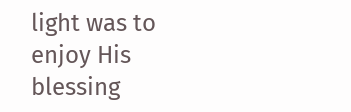light was to enjoy His blessing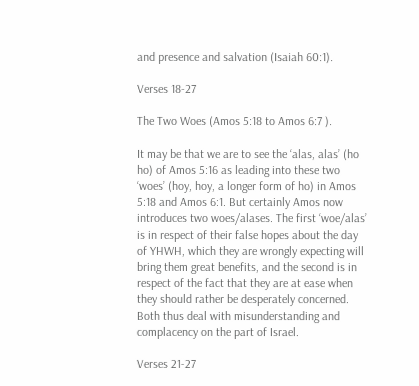and presence and salvation (Isaiah 60:1).

Verses 18-27

The Two Woes (Amos 5:18 to Amos 6:7 ).

It may be that we are to see the ‘alas, alas’ (ho ho) of Amos 5:16 as leading into these two ‘woes’ (hoy, hoy, a longer form of ho) in Amos 5:18 and Amos 6:1. But certainly Amos now introduces two woes/alases. The first ‘woe/alas’ is in respect of their false hopes about the day of YHWH, which they are wrongly expecting will bring them great benefits, and the second is in respect of the fact that they are at ease when they should rather be desperately concerned. Both thus deal with misunderstanding and complacency on the part of Israel.

Verses 21-27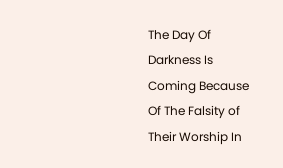The Day Of Darkness Is Coming Because Of The Falsity of Their Worship In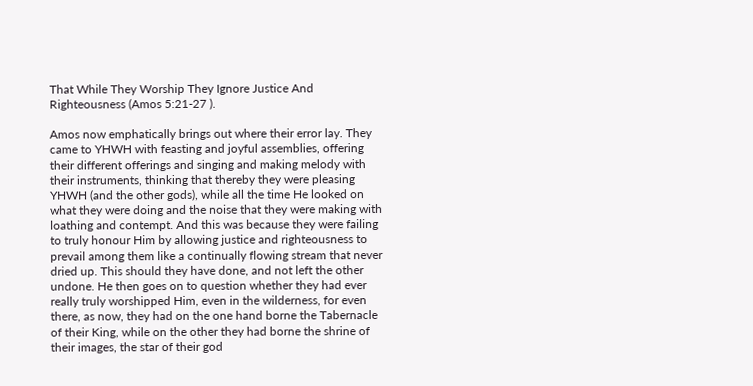That While They Worship They Ignore Justice And Righteousness (Amos 5:21-27 ).

Amos now emphatically brings out where their error lay. They came to YHWH with feasting and joyful assemblies, offering their different offerings and singing and making melody with their instruments, thinking that thereby they were pleasing YHWH (and the other gods), while all the time He looked on what they were doing and the noise that they were making with loathing and contempt. And this was because they were failing to truly honour Him by allowing justice and righteousness to prevail among them like a continually flowing stream that never dried up. This should they have done, and not left the other undone. He then goes on to question whether they had ever really truly worshipped Him, even in the wilderness, for even there, as now, they had on the one hand borne the Tabernacle of their King, while on the other they had borne the shrine of their images, the star of their god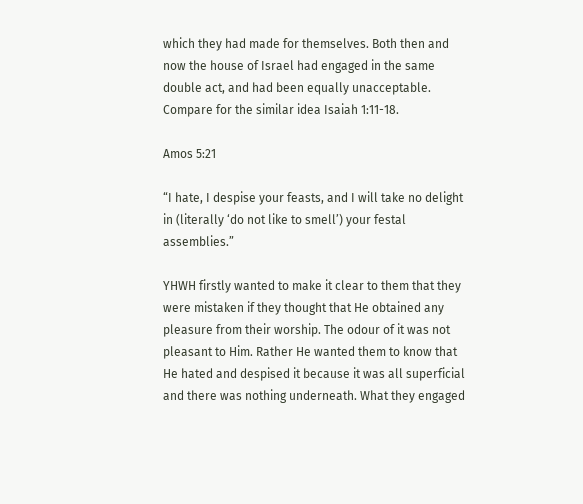which they had made for themselves. Both then and now the house of Israel had engaged in the same double act, and had been equally unacceptable. Compare for the similar idea Isaiah 1:11-18.

Amos 5:21

“I hate, I despise your feasts, and I will take no delight in (literally ‘do not like to smell’) your festal assemblies.”

YHWH firstly wanted to make it clear to them that they were mistaken if they thought that He obtained any pleasure from their worship. The odour of it was not pleasant to Him. Rather He wanted them to know that He hated and despised it because it was all superficial and there was nothing underneath. What they engaged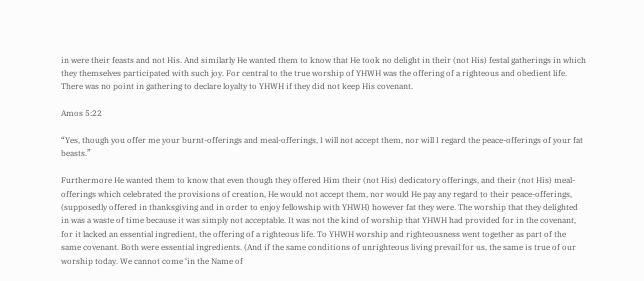in were their feasts and not His. And similarly He wanted them to know that He took no delight in their (not His) festal gatherings in which they themselves participated with such joy. For central to the true worship of YHWH was the offering of a righteous and obedient life. There was no point in gathering to declare loyalty to YHWH if they did not keep His covenant.

Amos 5:22

“Yes, though you offer me your burnt-offerings and meal-offerings, I will not accept them, nor will I regard the peace-offerings of your fat beasts.”

Furthermore He wanted them to know that even though they offered Him their (not His) dedicatory offerings, and their (not His) meal-offerings which celebrated the provisions of creation, He would not accept them, nor would He pay any regard to their peace-offerings, (supposedly offered in thanksgiving and in order to enjoy fellowship with YHWH) however fat they were. The worship that they delighted in was a waste of time because it was simply not acceptable. It was not the kind of worship that YHWH had provided for in the covenant, for it lacked an essential ingredient, the offering of a righteous life. To YHWH worship and righteousness went together as part of the same covenant. Both were essential ingredients. (And if the same conditions of unrighteous living prevail for us, the same is true of our worship today. We cannot come ‘in the Name of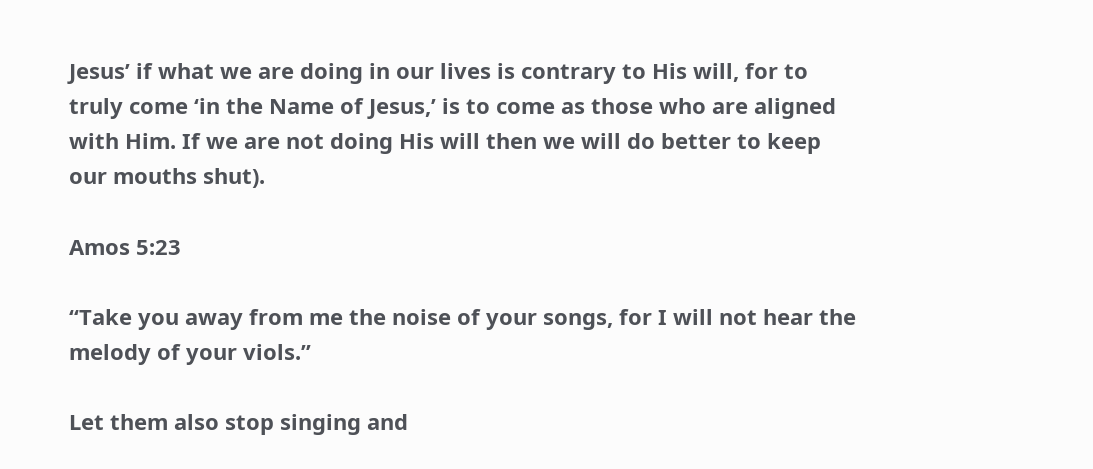Jesus’ if what we are doing in our lives is contrary to His will, for to truly come ‘in the Name of Jesus,’ is to come as those who are aligned with Him. If we are not doing His will then we will do better to keep our mouths shut).

Amos 5:23

“Take you away from me the noise of your songs, for I will not hear the melody of your viols.”

Let them also stop singing and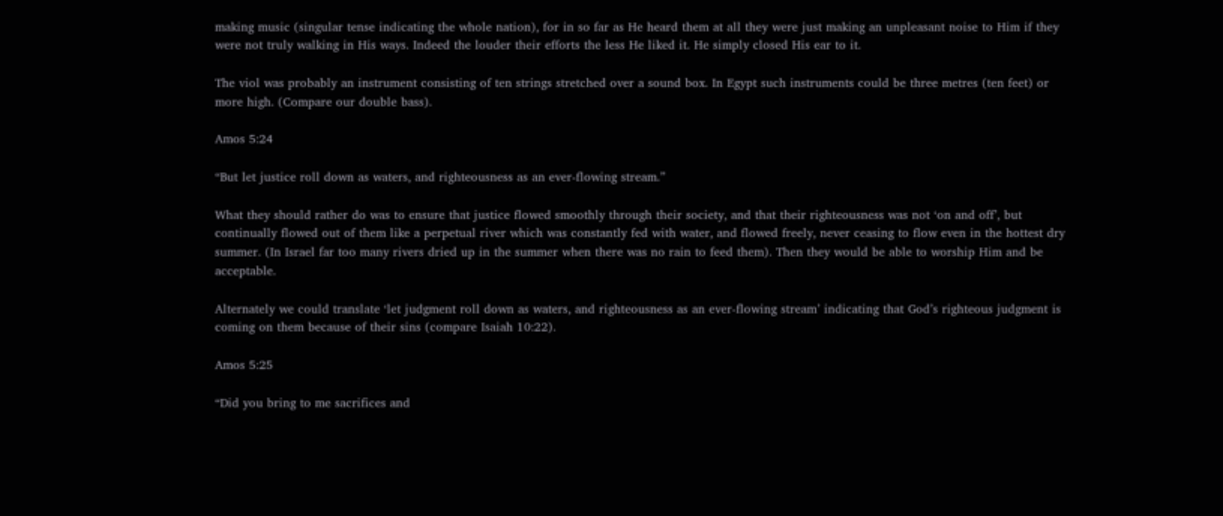making music (singular tense indicating the whole nation), for in so far as He heard them at all they were just making an unpleasant noise to Him if they were not truly walking in His ways. Indeed the louder their efforts the less He liked it. He simply closed His ear to it.

The viol was probably an instrument consisting of ten strings stretched over a sound box. In Egypt such instruments could be three metres (ten feet) or more high. (Compare our double bass).

Amos 5:24

“But let justice roll down as waters, and righteousness as an ever-flowing stream.”

What they should rather do was to ensure that justice flowed smoothly through their society, and that their righteousness was not ‘on and off’, but continually flowed out of them like a perpetual river which was constantly fed with water, and flowed freely, never ceasing to flow even in the hottest dry summer. (In Israel far too many rivers dried up in the summer when there was no rain to feed them). Then they would be able to worship Him and be acceptable.

Alternately we could translate ‘let judgment roll down as waters, and righteousness as an ever-flowing stream’ indicating that God’s righteous judgment is coming on them because of their sins (compare Isaiah 10:22).

Amos 5:25

“Did you bring to me sacrifices and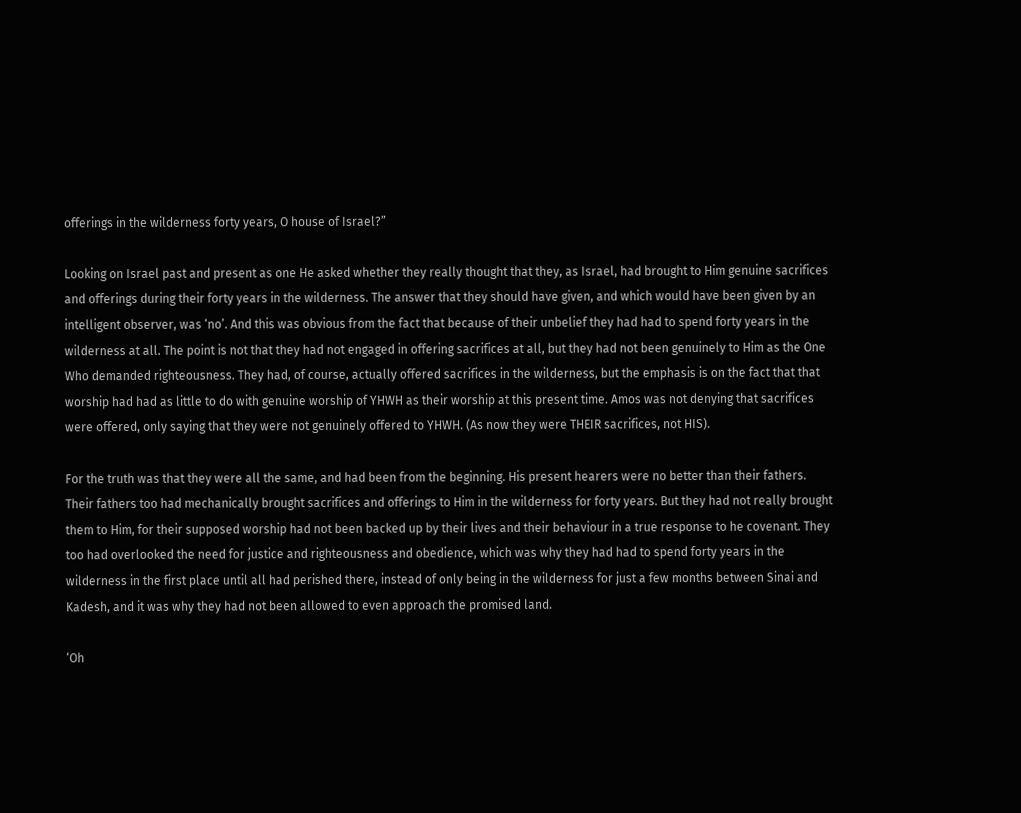offerings in the wilderness forty years, O house of Israel?”

Looking on Israel past and present as one He asked whether they really thought that they, as Israel, had brought to Him genuine sacrifices and offerings during their forty years in the wilderness. The answer that they should have given, and which would have been given by an intelligent observer, was ‘no’. And this was obvious from the fact that because of their unbelief they had had to spend forty years in the wilderness at all. The point is not that they had not engaged in offering sacrifices at all, but they had not been genuinely to Him as the One Who demanded righteousness. They had, of course, actually offered sacrifices in the wilderness, but the emphasis is on the fact that that worship had had as little to do with genuine worship of YHWH as their worship at this present time. Amos was not denying that sacrifices were offered, only saying that they were not genuinely offered to YHWH. (As now they were THEIR sacrifices, not HIS).

For the truth was that they were all the same, and had been from the beginning. His present hearers were no better than their fathers. Their fathers too had mechanically brought sacrifices and offerings to Him in the wilderness for forty years. But they had not really brought them to Him, for their supposed worship had not been backed up by their lives and their behaviour in a true response to he covenant. They too had overlooked the need for justice and righteousness and obedience, which was why they had had to spend forty years in the wilderness in the first place until all had perished there, instead of only being in the wilderness for just a few months between Sinai and Kadesh, and it was why they had not been allowed to even approach the promised land.

‘Oh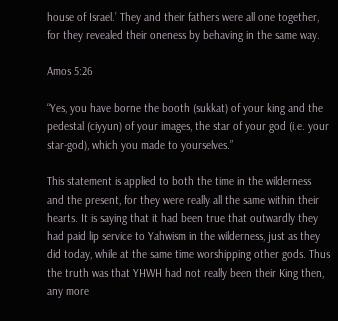house of Israel.’ They and their fathers were all one together, for they revealed their oneness by behaving in the same way.

Amos 5:26

“Yes, you have borne the booth (sukkat) of your king and the pedestal (ciyyun) of your images, the star of your god (i.e. your star-god), which you made to yourselves.”

This statement is applied to both the time in the wilderness and the present, for they were really all the same within their hearts. It is saying that it had been true that outwardly they had paid lip service to Yahwism in the wilderness, just as they did today, while at the same time worshipping other gods. Thus the truth was that YHWH had not really been their King then, any more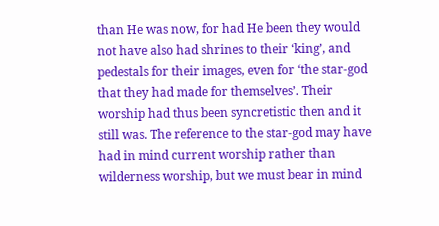than He was now, for had He been they would not have also had shrines to their ‘king’, and pedestals for their images, even for ‘the star-god that they had made for themselves’. Their worship had thus been syncretistic then and it still was. The reference to the star-god may have had in mind current worship rather than wilderness worship, but we must bear in mind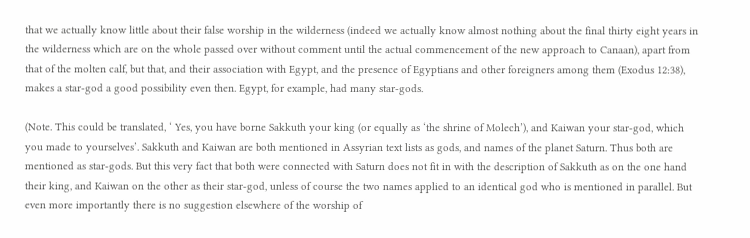that we actually know little about their false worship in the wilderness (indeed we actually know almost nothing about the final thirty eight years in the wilderness which are on the whole passed over without comment until the actual commencement of the new approach to Canaan), apart from that of the molten calf, but that, and their association with Egypt, and the presence of Egyptians and other foreigners among them (Exodus 12:38), makes a star-god a good possibility even then. Egypt, for example, had many star-gods.

(Note. This could be translated, ‘ Yes, you have borne Sakkuth your king (or equally as ‘the shrine of Molech’), and Kaiwan your star-god, which you made to yourselves’. Sakkuth and Kaiwan are both mentioned in Assyrian text lists as gods, and names of the planet Saturn. Thus both are mentioned as star-gods. But this very fact that both were connected with Saturn does not fit in with the description of Sakkuth as on the one hand their king, and Kaiwan on the other as their star-god, unless of course the two names applied to an identical god who is mentioned in parallel. But even more importantly there is no suggestion elsewhere of the worship of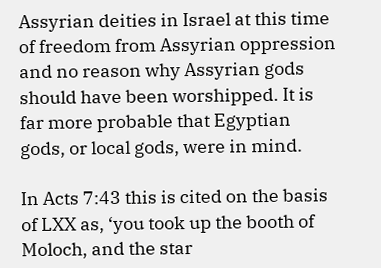Assyrian deities in Israel at this time of freedom from Assyrian oppression and no reason why Assyrian gods should have been worshipped. It is far more probable that Egyptian gods, or local gods, were in mind.

In Acts 7:43 this is cited on the basis of LXX as, ‘you took up the booth of Moloch, and the star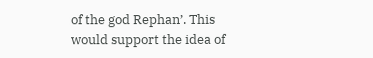of the god Rephan’. This would support the idea of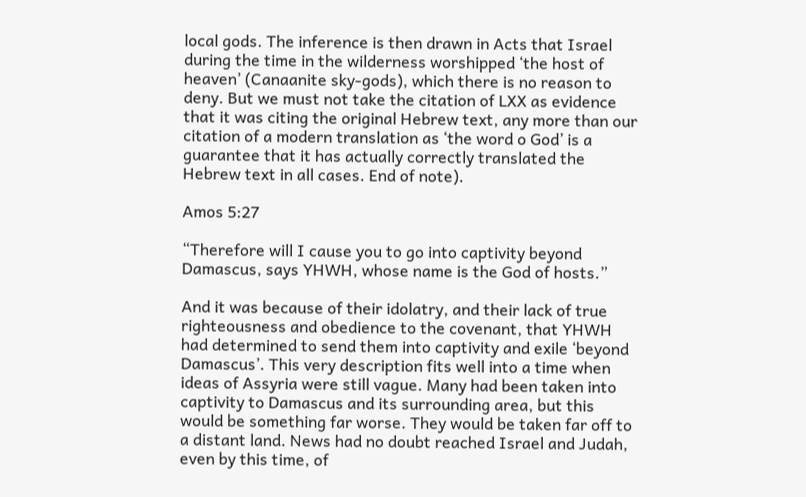local gods. The inference is then drawn in Acts that Israel during the time in the wilderness worshipped ‘the host of heaven’ (Canaanite sky-gods), which there is no reason to deny. But we must not take the citation of LXX as evidence that it was citing the original Hebrew text, any more than our citation of a modern translation as ‘the word o God’ is a guarantee that it has actually correctly translated the Hebrew text in all cases. End of note).

Amos 5:27

“Therefore will I cause you to go into captivity beyond Damascus, says YHWH, whose name is the God of hosts.”

And it was because of their idolatry, and their lack of true righteousness and obedience to the covenant, that YHWH had determined to send them into captivity and exile ‘beyond Damascus’. This very description fits well into a time when ideas of Assyria were still vague. Many had been taken into captivity to Damascus and its surrounding area, but this would be something far worse. They would be taken far off to a distant land. News had no doubt reached Israel and Judah, even by this time, of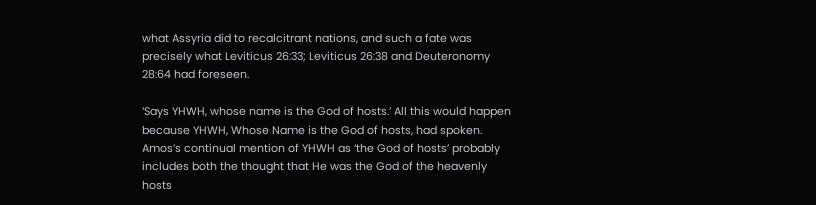what Assyria did to recalcitrant nations, and such a fate was precisely what Leviticus 26:33; Leviticus 26:38 and Deuteronomy 28:64 had foreseen.

‘Says YHWH, whose name is the God of hosts.’ All this would happen because YHWH, Whose Name is the God of hosts, had spoken. Amos’s continual mention of YHWH as ‘the God of hosts’ probably includes both the thought that He was the God of the heavenly hosts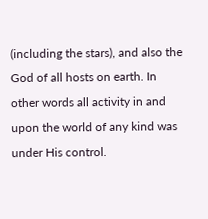(including the stars), and also the God of all hosts on earth. In other words all activity in and upon the world of any kind was under His control.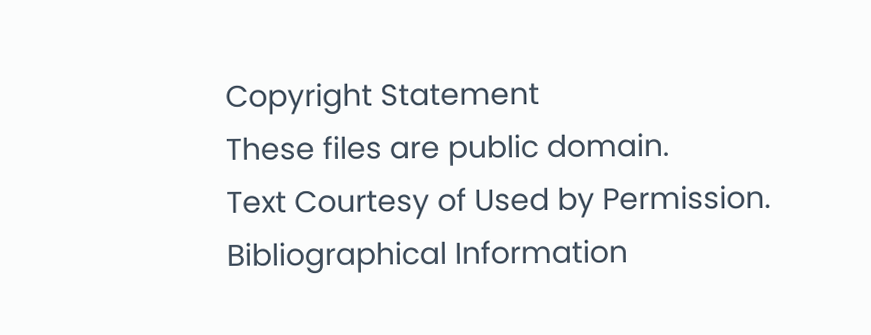Copyright Statement
These files are public domain.
Text Courtesy of Used by Permission.
Bibliographical Information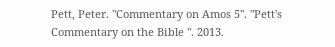Pett, Peter. "Commentary on Amos 5". "Pett's Commentary on the Bible ". 2013.